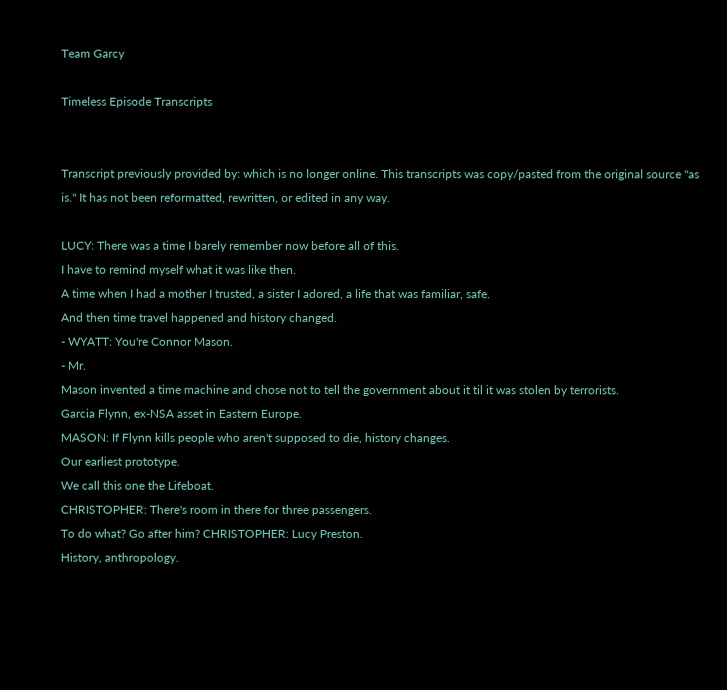Team Garcy

Timeless Episode Transcripts


Transcript previously provided by: which is no longer online. This transcripts was copy/pasted from the original source "as is." It has not been reformatted, rewritten, or edited in any way.

LUCY: There was a time I barely remember now before all of this.
I have to remind myself what it was like then.
A time when I had a mother I trusted, a sister I adored, a life that was familiar, safe.
And then time travel happened and history changed.
- WYATT: You're Connor Mason.
- Mr.
Mason invented a time machine and chose not to tell the government about it til it was stolen by terrorists.
Garcia Flynn, ex-NSA asset in Eastern Europe.
MASON: If Flynn kills people who aren't supposed to die, history changes.
Our earliest prototype.
We call this one the Lifeboat.
CHRISTOPHER: There's room in there for three passengers.
To do what? Go after him? CHRISTOPHER: Lucy Preston.
History, anthropology.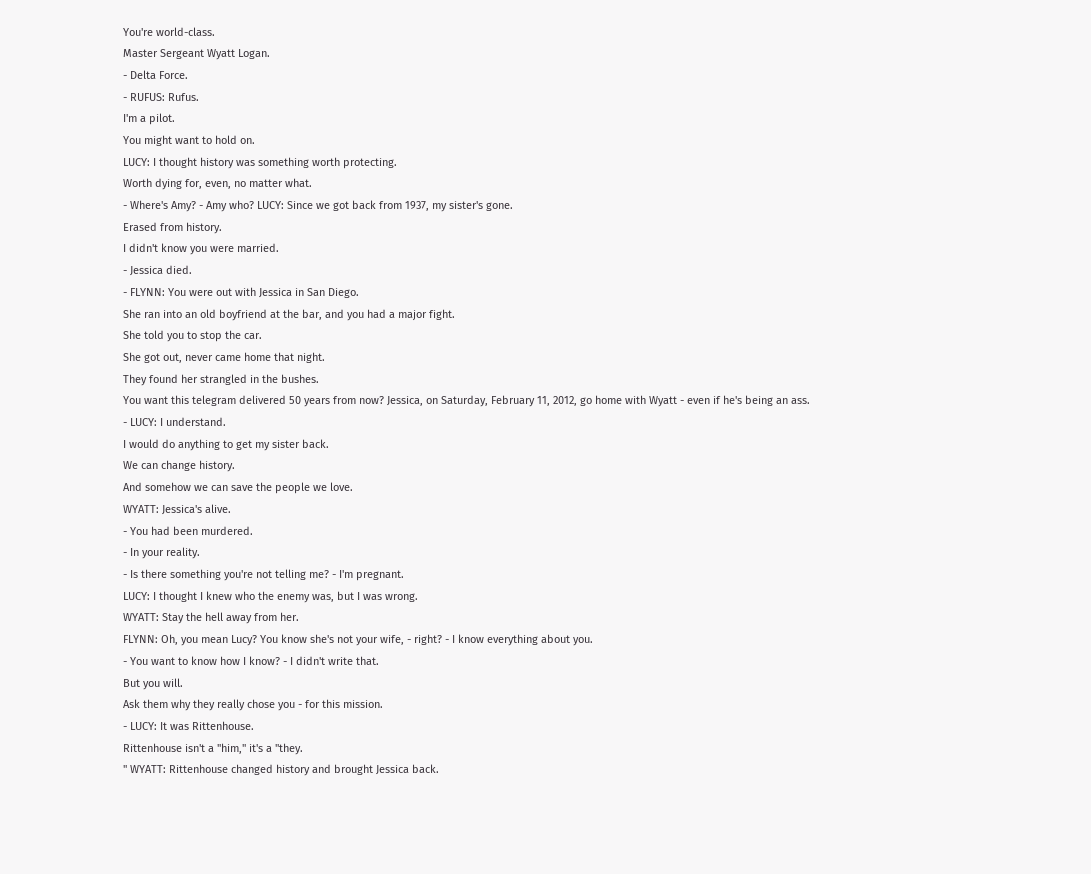You're world-class.
Master Sergeant Wyatt Logan.
- Delta Force.
- RUFUS: Rufus.
I'm a pilot.
You might want to hold on.
LUCY: I thought history was something worth protecting.
Worth dying for, even, no matter what.
- Where's Amy? - Amy who? LUCY: Since we got back from 1937, my sister's gone.
Erased from history.
I didn't know you were married.
- Jessica died.
- FLYNN: You were out with Jessica in San Diego.
She ran into an old boyfriend at the bar, and you had a major fight.
She told you to stop the car.
She got out, never came home that night.
They found her strangled in the bushes.
You want this telegram delivered 50 years from now? Jessica, on Saturday, February 11, 2012, go home with Wyatt - even if he's being an ass.
- LUCY: I understand.
I would do anything to get my sister back.
We can change history.
And somehow we can save the people we love.
WYATT: Jessica's alive.
- You had been murdered.
- In your reality.
- Is there something you're not telling me? - I'm pregnant.
LUCY: I thought I knew who the enemy was, but I was wrong.
WYATT: Stay the hell away from her.
FLYNN: Oh, you mean Lucy? You know she's not your wife, - right? - I know everything about you.
- You want to know how I know? - I didn't write that.
But you will.
Ask them why they really chose you - for this mission.
- LUCY: It was Rittenhouse.
Rittenhouse isn't a "him," it's a "they.
" WYATT: Rittenhouse changed history and brought Jessica back.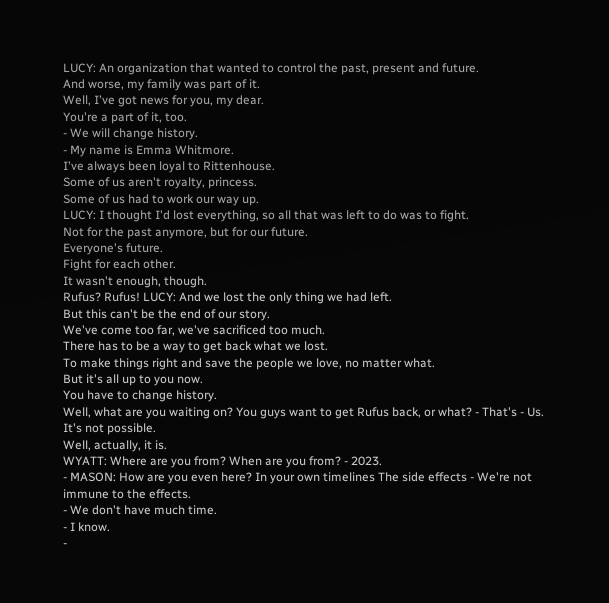LUCY: An organization that wanted to control the past, present and future.
And worse, my family was part of it.
Well, I've got news for you, my dear.
You're a part of it, too.
- We will change history.
- My name is Emma Whitmore.
I've always been loyal to Rittenhouse.
Some of us aren't royalty, princess.
Some of us had to work our way up.
LUCY: I thought I'd lost everything, so all that was left to do was to fight.
Not for the past anymore, but for our future.
Everyone's future.
Fight for each other.
It wasn't enough, though.
Rufus? Rufus! LUCY: And we lost the only thing we had left.
But this can't be the end of our story.
We've come too far, we've sacrificed too much.
There has to be a way to get back what we lost.
To make things right and save the people we love, no matter what.
But it's all up to you now.
You have to change history.
Well, what are you waiting on? You guys want to get Rufus back, or what? - That's - Us.
It's not possible.
Well, actually, it is.
WYATT: Where are you from? When are you from? - 2023.
- MASON: How are you even here? In your own timelines The side effects - We're not immune to the effects.
- We don't have much time.
- I know.
-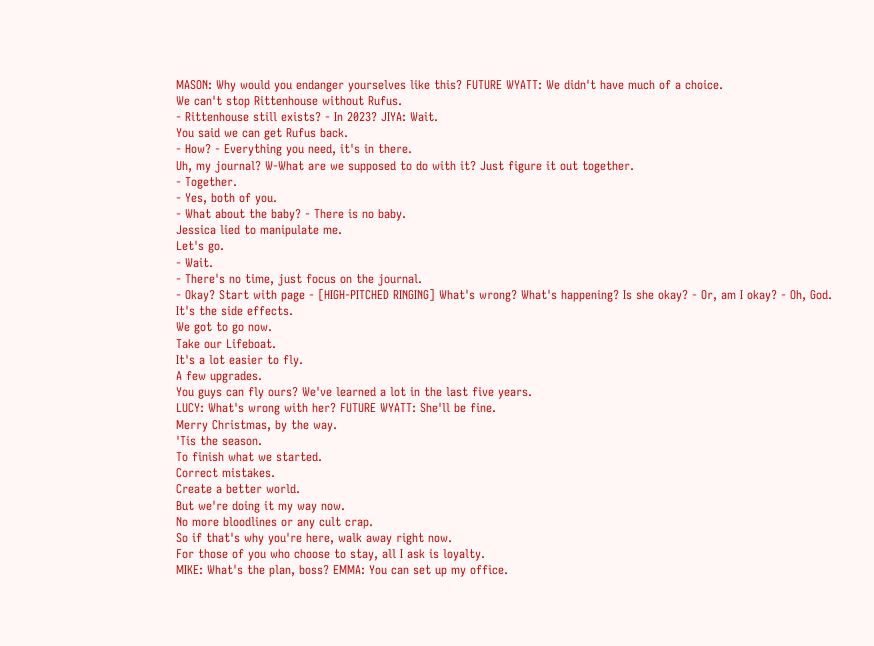MASON: Why would you endanger yourselves like this? FUTURE WYATT: We didn't have much of a choice.
We can't stop Rittenhouse without Rufus.
- Rittenhouse still exists? - In 2023? JIYA: Wait.
You said we can get Rufus back.
- How? - Everything you need, it's in there.
Uh, my journal? W-What are we supposed to do with it? Just figure it out together.
- Together.
- Yes, both of you.
- What about the baby? - There is no baby.
Jessica lied to manipulate me.
Let's go.
- Wait.
- There's no time, just focus on the journal.
- Okay? Start with page - [HIGH-PITCHED RINGING] What's wrong? What's happening? Is she okay? - Or, am I okay? - Oh, God.
It's the side effects.
We got to go now.
Take our Lifeboat.
It's a lot easier to fly.
A few upgrades.
You guys can fly ours? We've learned a lot in the last five years.
LUCY: What's wrong with her? FUTURE WYATT: She'll be fine.
Merry Christmas, by the way.
'Tis the season.
To finish what we started.
Correct mistakes.
Create a better world.
But we're doing it my way now.
No more bloodlines or any cult crap.
So if that's why you're here, walk away right now.
For those of you who choose to stay, all I ask is loyalty.
MIKE: What's the plan, boss? EMMA: You can set up my office.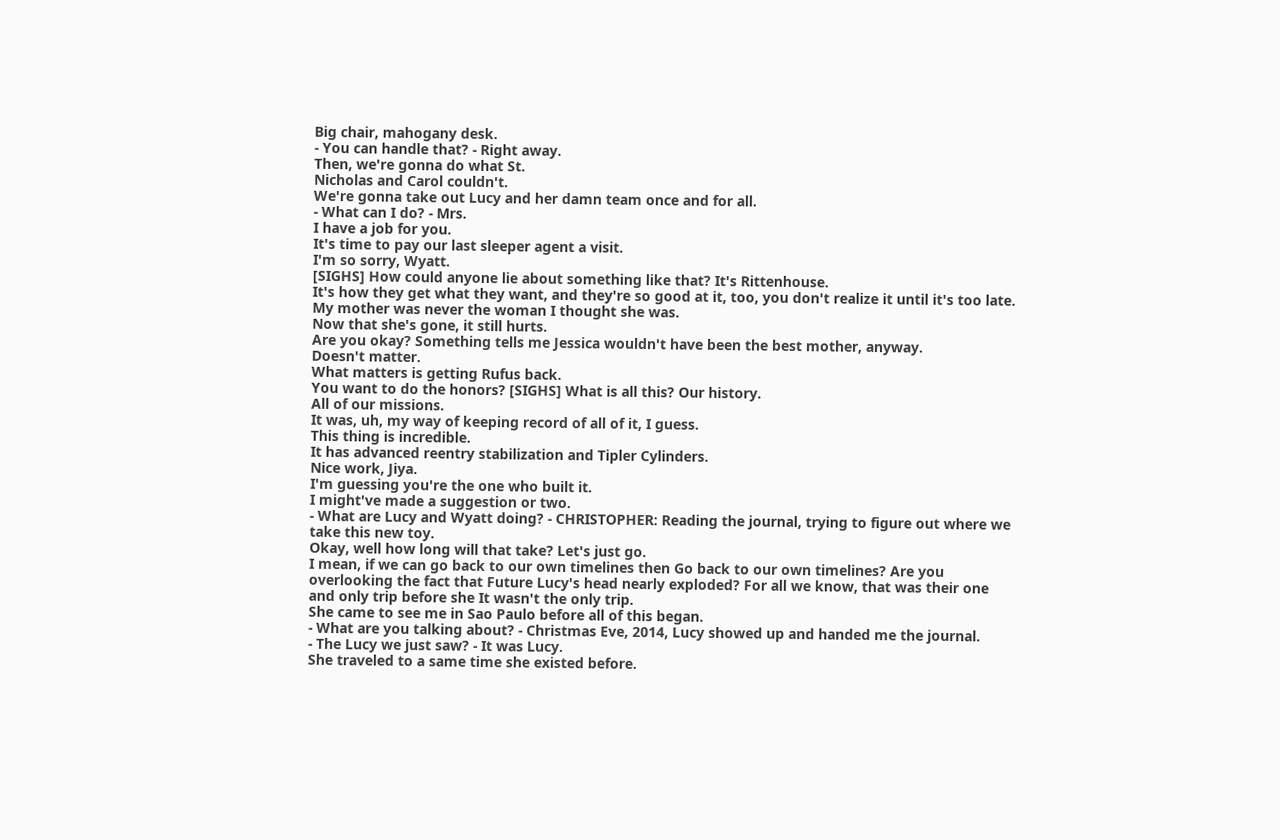Big chair, mahogany desk.
- You can handle that? - Right away.
Then, we're gonna do what St.
Nicholas and Carol couldn't.
We're gonna take out Lucy and her damn team once and for all.
- What can I do? - Mrs.
I have a job for you.
It's time to pay our last sleeper agent a visit.
I'm so sorry, Wyatt.
[SIGHS] How could anyone lie about something like that? It's Rittenhouse.
It's how they get what they want, and they're so good at it, too, you don't realize it until it's too late.
My mother was never the woman I thought she was.
Now that she's gone, it still hurts.
Are you okay? Something tells me Jessica wouldn't have been the best mother, anyway.
Doesn't matter.
What matters is getting Rufus back.
You want to do the honors? [SIGHS] What is all this? Our history.
All of our missions.
It was, uh, my way of keeping record of all of it, I guess.
This thing is incredible.
It has advanced reentry stabilization and Tipler Cylinders.
Nice work, Jiya.
I'm guessing you're the one who built it.
I might've made a suggestion or two.
- What are Lucy and Wyatt doing? - CHRISTOPHER: Reading the journal, trying to figure out where we take this new toy.
Okay, well how long will that take? Let's just go.
I mean, if we can go back to our own timelines then Go back to our own timelines? Are you overlooking the fact that Future Lucy's head nearly exploded? For all we know, that was their one and only trip before she It wasn't the only trip.
She came to see me in Sao Paulo before all of this began.
- What are you talking about? - Christmas Eve, 2014, Lucy showed up and handed me the journal.
- The Lucy we just saw? - It was Lucy.
She traveled to a same time she existed before.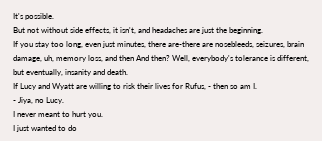It's possible.
But not without side effects, it isn't, and headaches are just the beginning.
If you stay too long, even just minutes, there are-there are nosebleeds, seizures, brain damage, uh, memory loss, and then And then? Well, everybody's tolerance is different, but eventually, insanity and death.
If Lucy and Wyatt are willing to risk their lives for Rufus, - then so am I.
- Jiya, no Lucy.
I never meant to hurt you.
I just wanted to do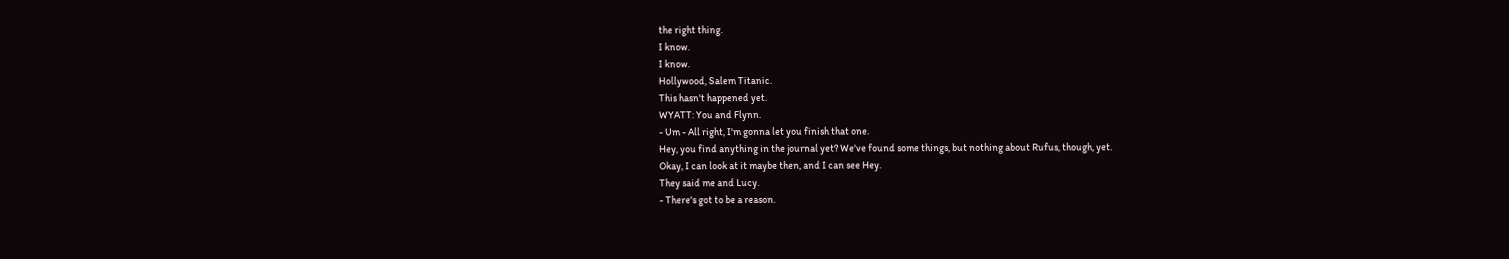the right thing.
I know.
I know.
Hollywood, Salem Titanic.
This hasn't happened yet.
WYATT: You and Flynn.
- Um - All right, I'm gonna let you finish that one.
Hey, you find anything in the journal yet? We've found some things, but nothing about Rufus, though, yet.
Okay, I can look at it maybe then, and I can see Hey.
They said me and Lucy.
- There's got to be a reason.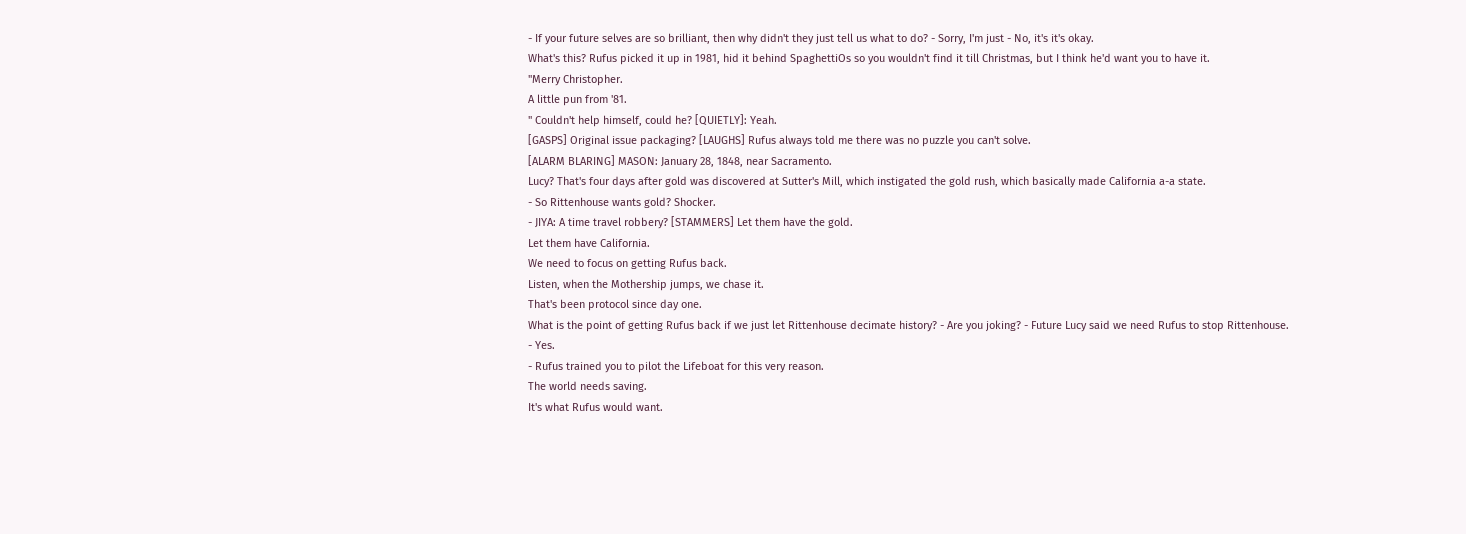- If your future selves are so brilliant, then why didn't they just tell us what to do? - Sorry, I'm just - No, it's it's okay.
What's this? Rufus picked it up in 1981, hid it behind SpaghettiOs so you wouldn't find it till Christmas, but I think he'd want you to have it.
"Merry Christopher.
A little pun from '81.
" Couldn't help himself, could he? [QUIETLY]: Yeah.
[GASPS] Original issue packaging? [LAUGHS] Rufus always told me there was no puzzle you can't solve.
[ALARM BLARING] MASON: January 28, 1848, near Sacramento.
Lucy? That's four days after gold was discovered at Sutter's Mill, which instigated the gold rush, which basically made California a-a state.
- So Rittenhouse wants gold? Shocker.
- JIYA: A time travel robbery? [STAMMERS] Let them have the gold.
Let them have California.
We need to focus on getting Rufus back.
Listen, when the Mothership jumps, we chase it.
That's been protocol since day one.
What is the point of getting Rufus back if we just let Rittenhouse decimate history? - Are you joking? - Future Lucy said we need Rufus to stop Rittenhouse.
- Yes.
- Rufus trained you to pilot the Lifeboat for this very reason.
The world needs saving.
It's what Rufus would want.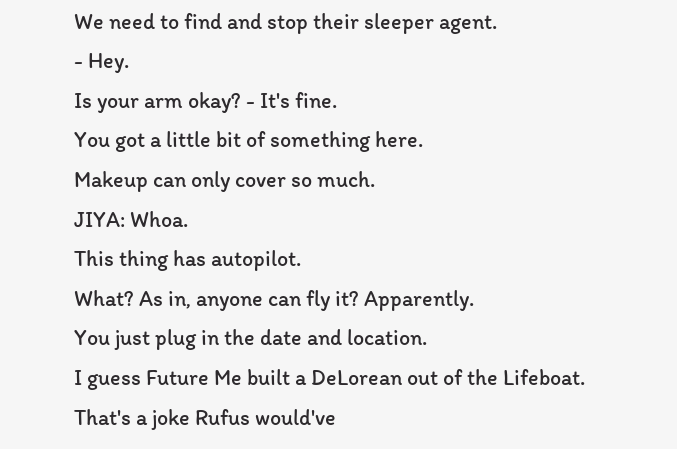We need to find and stop their sleeper agent.
- Hey.
Is your arm okay? - It's fine.
You got a little bit of something here.
Makeup can only cover so much.
JIYA: Whoa.
This thing has autopilot.
What? As in, anyone can fly it? Apparently.
You just plug in the date and location.
I guess Future Me built a DeLorean out of the Lifeboat.
That's a joke Rufus would've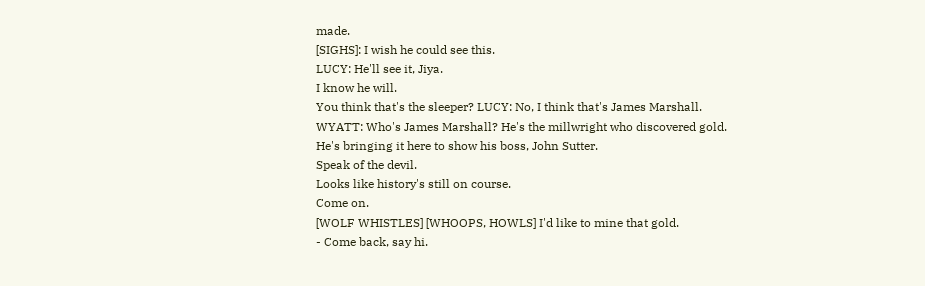made.
[SIGHS]: I wish he could see this.
LUCY: He'll see it, Jiya.
I know he will.
You think that's the sleeper? LUCY: No, I think that's James Marshall.
WYATT: Who's James Marshall? He's the millwright who discovered gold.
He's bringing it here to show his boss, John Sutter.
Speak of the devil.
Looks like history's still on course.
Come on.
[WOLF WHISTLES] [WHOOPS, HOWLS] I'd like to mine that gold.
- Come back, say hi.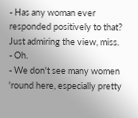- Has any woman ever responded positively to that? Just admiring the view, miss.
- Oh.
- We don't see many women 'round here, especially pretty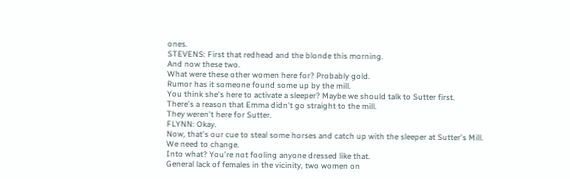ones.
STEVENS: First that redhead and the blonde this morning.
And now these two.
What were these other women here for? Probably gold.
Rumor has it someone found some up by the mill.
You think she's here to activate a sleeper? Maybe we should talk to Sutter first.
There's a reason that Emma didn't go straight to the mill.
They weren't here for Sutter.
FLYNN: Okay.
Now, that's our cue to steal some horses and catch up with the sleeper at Sutter's Mill.
We need to change.
Into what? You're not fooling anyone dressed like that.
General lack of females in the vicinity, two women on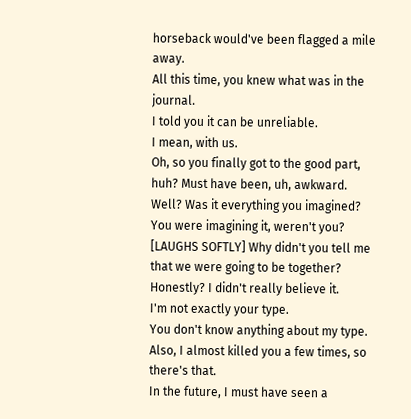horseback would've been flagged a mile away.
All this time, you knew what was in the journal.
I told you it can be unreliable.
I mean, with us.
Oh, so you finally got to the good part, huh? Must have been, uh, awkward.
Well? Was it everything you imagined? You were imagining it, weren't you? [LAUGHS SOFTLY] Why didn't you tell me that we were going to be together? Honestly? I didn't really believe it.
I'm not exactly your type.
You don't know anything about my type.
Also, I almost killed you a few times, so there's that.
In the future, I must have seen a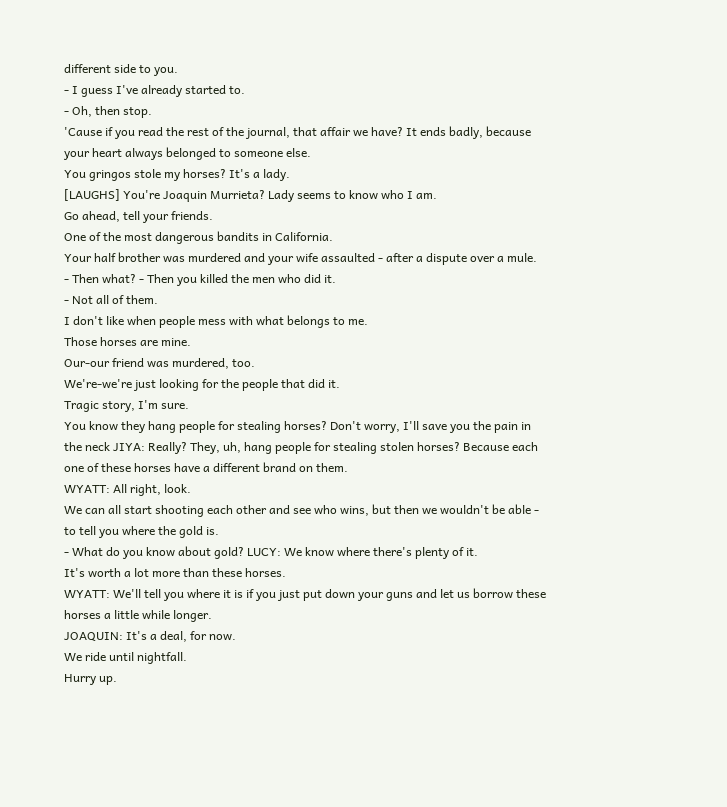different side to you.
- I guess I've already started to.
- Oh, then stop.
'Cause if you read the rest of the journal, that affair we have? It ends badly, because your heart always belonged to someone else.
You gringos stole my horses? It's a lady.
[LAUGHS] You're Joaquin Murrieta? Lady seems to know who I am.
Go ahead, tell your friends.
One of the most dangerous bandits in California.
Your half brother was murdered and your wife assaulted - after a dispute over a mule.
- Then what? - Then you killed the men who did it.
- Not all of them.
I don't like when people mess with what belongs to me.
Those horses are mine.
Our-our friend was murdered, too.
We're-we're just looking for the people that did it.
Tragic story, I'm sure.
You know they hang people for stealing horses? Don't worry, I'll save you the pain in the neck JIYA: Really? They, uh, hang people for stealing stolen horses? Because each one of these horses have a different brand on them.
WYATT: All right, look.
We can all start shooting each other and see who wins, but then we wouldn't be able - to tell you where the gold is.
- What do you know about gold? LUCY: We know where there's plenty of it.
It's worth a lot more than these horses.
WYATT: We'll tell you where it is if you just put down your guns and let us borrow these horses a little while longer.
JOAQUIN: It's a deal, for now.
We ride until nightfall.
Hurry up.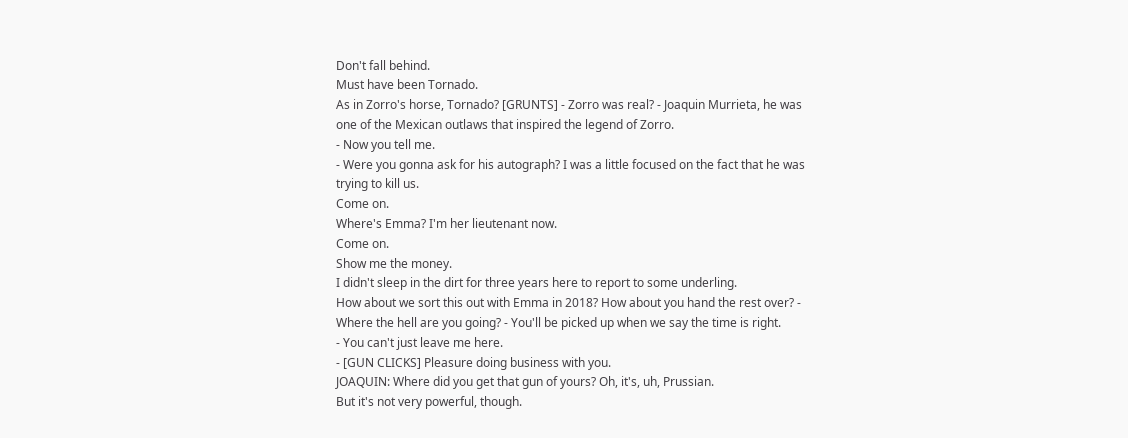Don't fall behind.
Must have been Tornado.
As in Zorro's horse, Tornado? [GRUNTS] - Zorro was real? - Joaquin Murrieta, he was one of the Mexican outlaws that inspired the legend of Zorro.
- Now you tell me.
- Were you gonna ask for his autograph? I was a little focused on the fact that he was trying to kill us.
Come on.
Where's Emma? I'm her lieutenant now.
Come on.
Show me the money.
I didn't sleep in the dirt for three years here to report to some underling.
How about we sort this out with Emma in 2018? How about you hand the rest over? - Where the hell are you going? - You'll be picked up when we say the time is right.
- You can't just leave me here.
- [GUN CLICKS] Pleasure doing business with you.
JOAQUIN: Where did you get that gun of yours? Oh, it's, uh, Prussian.
But it's not very powerful, though.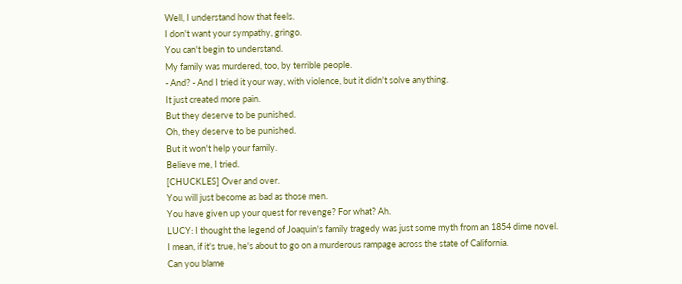Well, I understand how that feels.
I don't want your sympathy, gringo.
You can't begin to understand.
My family was murdered, too, by terrible people.
- And? - And I tried it your way, with violence, but it didn't solve anything.
It just created more pain.
But they deserve to be punished.
Oh, they deserve to be punished.
But it won't help your family.
Believe me, I tried.
[CHUCKLES] Over and over.
You will just become as bad as those men.
You have given up your quest for revenge? For what? Ah.
LUCY: I thought the legend of Joaquin's family tragedy was just some myth from an 1854 dime novel.
I mean, if it's true, he's about to go on a murderous rampage across the state of California.
Can you blame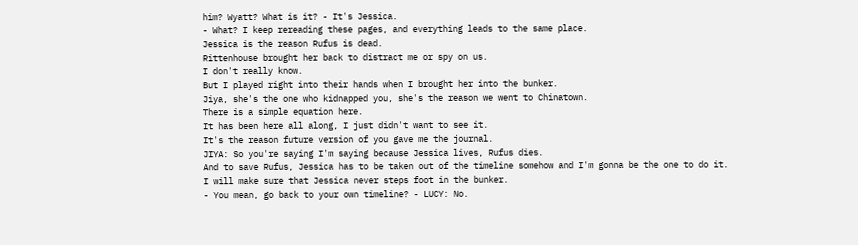him? Wyatt? What is it? - It's Jessica.
- What? I keep rereading these pages, and everything leads to the same place.
Jessica is the reason Rufus is dead.
Rittenhouse brought her back to distract me or spy on us.
I don't really know.
But I played right into their hands when I brought her into the bunker.
Jiya, she's the one who kidnapped you, she's the reason we went to Chinatown.
There is a simple equation here.
It has been here all along, I just didn't want to see it.
It's the reason future version of you gave me the journal.
JIYA: So you're saying I'm saying because Jessica lives, Rufus dies.
And to save Rufus, Jessica has to be taken out of the timeline somehow and I'm gonna be the one to do it.
I will make sure that Jessica never steps foot in the bunker.
- You mean, go back to your own timeline? - LUCY: No.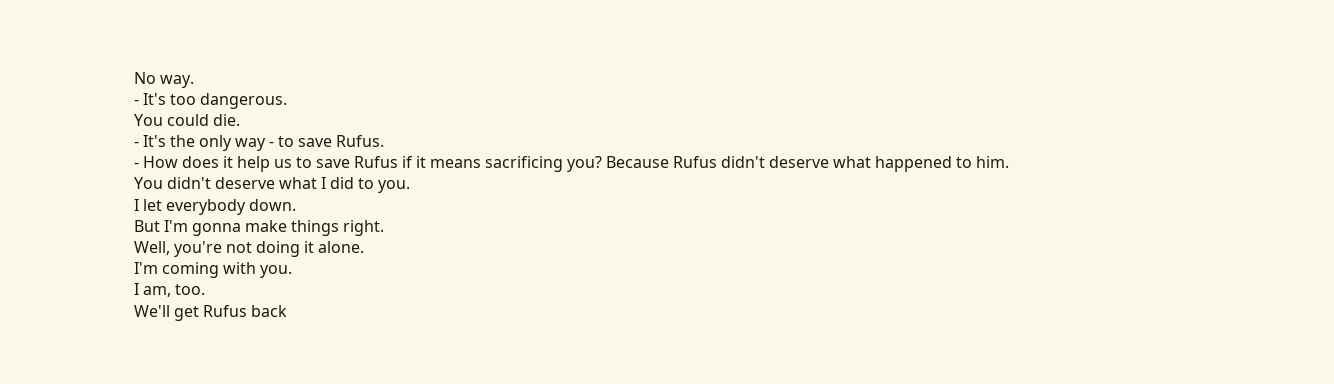No way.
- It's too dangerous.
You could die.
- It's the only way - to save Rufus.
- How does it help us to save Rufus if it means sacrificing you? Because Rufus didn't deserve what happened to him.
You didn't deserve what I did to you.
I let everybody down.
But I'm gonna make things right.
Well, you're not doing it alone.
I'm coming with you.
I am, too.
We'll get Rufus back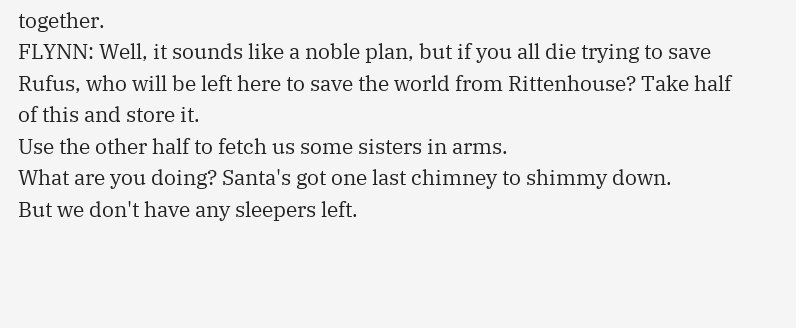together.
FLYNN: Well, it sounds like a noble plan, but if you all die trying to save Rufus, who will be left here to save the world from Rittenhouse? Take half of this and store it.
Use the other half to fetch us some sisters in arms.
What are you doing? Santa's got one last chimney to shimmy down.
But we don't have any sleepers left.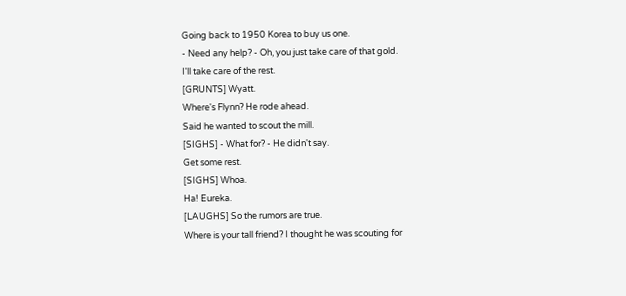Going back to 1950 Korea to buy us one.
- Need any help? - Oh, you just take care of that gold.
I'll take care of the rest.
[GRUNTS] Wyatt.
Where's Flynn? He rode ahead.
Said he wanted to scout the mill.
[SIGHS] - What for? - He didn't say.
Get some rest.
[SIGHS] Whoa.
Ha! Eureka.
[LAUGHS] So the rumors are true.
Where is your tall friend? I thought he was scouting for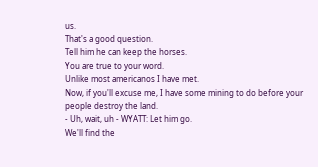us.
That's a good question.
Tell him he can keep the horses.
You are true to your word.
Unlike most americanos I have met.
Now, if you'll excuse me, I have some mining to do before your people destroy the land.
- Uh, wait, uh - WYATT: Let him go.
We'll find the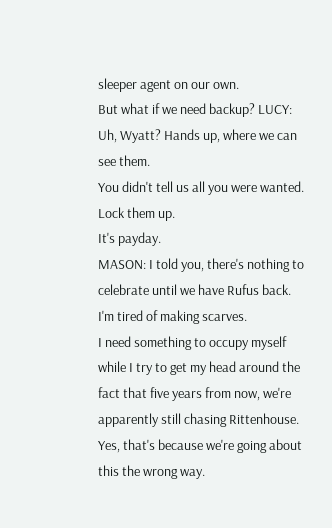sleeper agent on our own.
But what if we need backup? LUCY: Uh, Wyatt? Hands up, where we can see them.
You didn't tell us all you were wanted.
Lock them up.
It's payday.
MASON: I told you, there's nothing to celebrate until we have Rufus back.
I'm tired of making scarves.
I need something to occupy myself while I try to get my head around the fact that five years from now, we're apparently still chasing Rittenhouse.
Yes, that's because we're going about this the wrong way.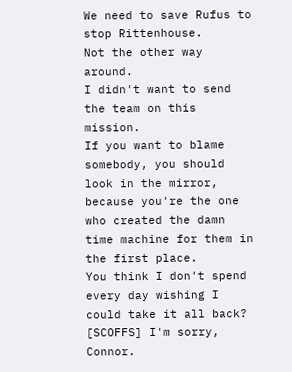We need to save Rufus to stop Rittenhouse.
Not the other way around.
I didn't want to send the team on this mission.
If you want to blame somebody, you should look in the mirror, because you're the one who created the damn time machine for them in the first place.
You think I don't spend every day wishing I could take it all back? [SCOFFS] I'm sorry, Connor.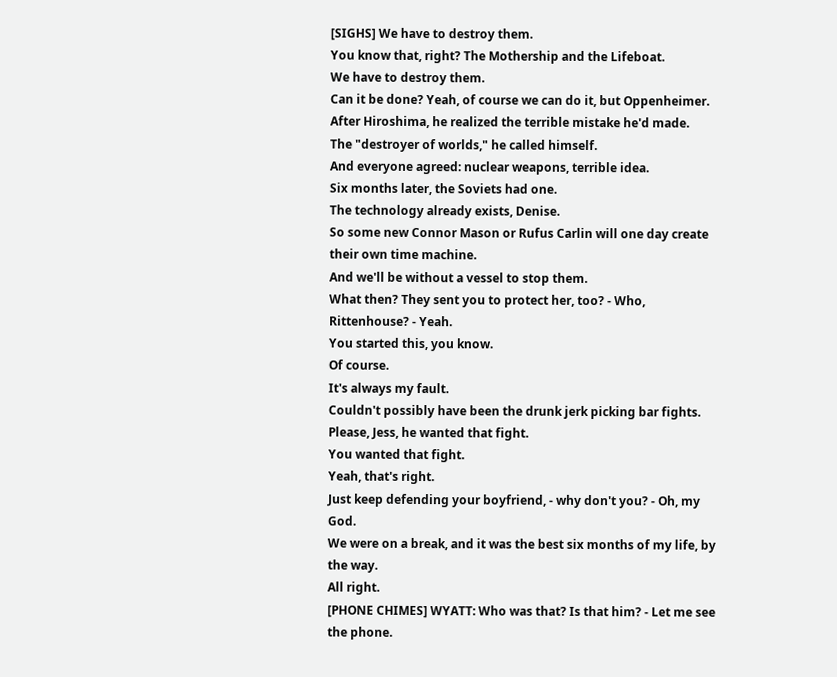[SIGHS] We have to destroy them.
You know that, right? The Mothership and the Lifeboat.
We have to destroy them.
Can it be done? Yeah, of course we can do it, but Oppenheimer.
After Hiroshima, he realized the terrible mistake he'd made.
The "destroyer of worlds," he called himself.
And everyone agreed: nuclear weapons, terrible idea.
Six months later, the Soviets had one.
The technology already exists, Denise.
So some new Connor Mason or Rufus Carlin will one day create their own time machine.
And we'll be without a vessel to stop them.
What then? They sent you to protect her, too? - Who, Rittenhouse? - Yeah.
You started this, you know.
Of course.
It's always my fault.
Couldn't possibly have been the drunk jerk picking bar fights.
Please, Jess, he wanted that fight.
You wanted that fight.
Yeah, that's right.
Just keep defending your boyfriend, - why don't you? - Oh, my God.
We were on a break, and it was the best six months of my life, by the way.
All right.
[PHONE CHIMES] WYATT: Who was that? Is that him? - Let me see the phone.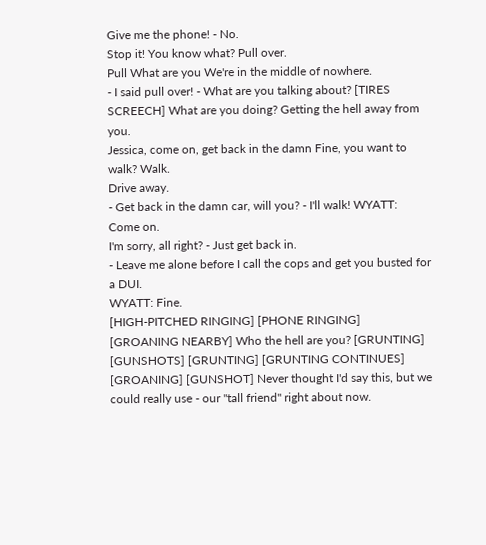Give me the phone! - No.
Stop it! You know what? Pull over.
Pull What are you We're in the middle of nowhere.
- I said pull over! - What are you talking about? [TIRES SCREECH] What are you doing? Getting the hell away from you.
Jessica, come on, get back in the damn Fine, you want to walk? Walk.
Drive away.
- Get back in the damn car, will you? - I'll walk! WYATT: Come on.
I'm sorry, all right? - Just get back in.
- Leave me alone before I call the cops and get you busted for a DUI.
WYATT: Fine.
[HIGH-PITCHED RINGING] [PHONE RINGING] [GROANING NEARBY] Who the hell are you? [GRUNTING] [GUNSHOTS] [GRUNTING] [GRUNTING CONTINUES] [GROANING] [GUNSHOT] Never thought I'd say this, but we could really use - our "tall friend" right about now.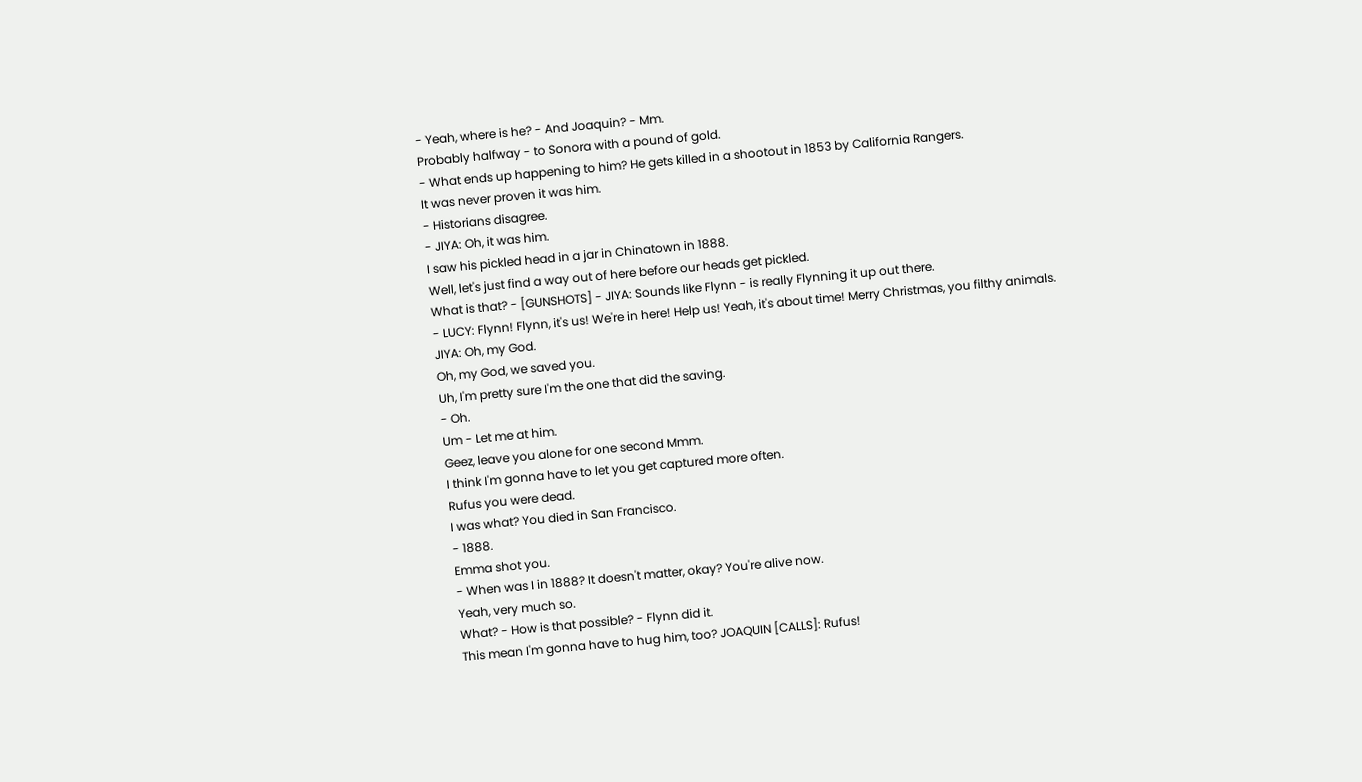- Yeah, where is he? - And Joaquin? - Mm.
Probably halfway - to Sonora with a pound of gold.
- What ends up happening to him? He gets killed in a shootout in 1853 by California Rangers.
It was never proven it was him.
- Historians disagree.
- JIYA: Oh, it was him.
I saw his pickled head in a jar in Chinatown in 1888.
Well, let's just find a way out of here before our heads get pickled.
What is that? - [GUNSHOTS] - JIYA: Sounds like Flynn - is really Flynning it up out there.
- LUCY: Flynn! Flynn, it's us! We're in here! Help us! Yeah, it's about time! Merry Christmas, you filthy animals.
JIYA: Oh, my God.
Oh, my God, we saved you.
Uh, I'm pretty sure I'm the one that did the saving.
- Oh.
Um - Let me at him.
Geez, leave you alone for one second Mmm.
I think I'm gonna have to let you get captured more often.
Rufus you were dead.
I was what? You died in San Francisco.
- 1888.
Emma shot you.
- When was I in 1888? It doesn't matter, okay? You're alive now.
Yeah, very much so.
What? - How is that possible? - Flynn did it.
This mean I'm gonna have to hug him, too? JOAQUIN [CALLS]: Rufus!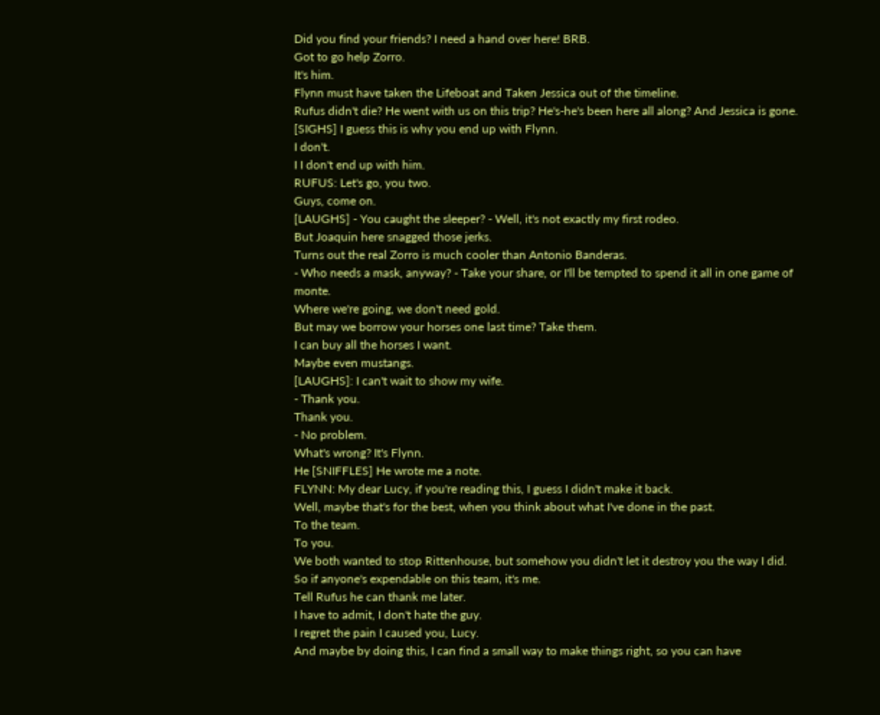Did you find your friends? I need a hand over here! BRB.
Got to go help Zorro.
It's him.
Flynn must have taken the Lifeboat and Taken Jessica out of the timeline.
Rufus didn't die? He went with us on this trip? He's-he's been here all along? And Jessica is gone.
[SIGHS] I guess this is why you end up with Flynn.
I don't.
I I don't end up with him.
RUFUS: Let's go, you two.
Guys, come on.
[LAUGHS] - You caught the sleeper? - Well, it's not exactly my first rodeo.
But Joaquin here snagged those jerks.
Turns out the real Zorro is much cooler than Antonio Banderas.
- Who needs a mask, anyway? - Take your share, or I'll be tempted to spend it all in one game of monte.
Where we're going, we don't need gold.
But may we borrow your horses one last time? Take them.
I can buy all the horses I want.
Maybe even mustangs.
[LAUGHS]: I can't wait to show my wife.
- Thank you.
Thank you.
- No problem.
What's wrong? It's Flynn.
He [SNIFFLES] He wrote me a note.
FLYNN: My dear Lucy, if you're reading this, I guess I didn't make it back.
Well, maybe that's for the best, when you think about what I've done in the past.
To the team.
To you.
We both wanted to stop Rittenhouse, but somehow you didn't let it destroy you the way I did.
So if anyone's expendable on this team, it's me.
Tell Rufus he can thank me later.
I have to admit, I don't hate the guy.
I regret the pain I caused you, Lucy.
And maybe by doing this, I can find a small way to make things right, so you can have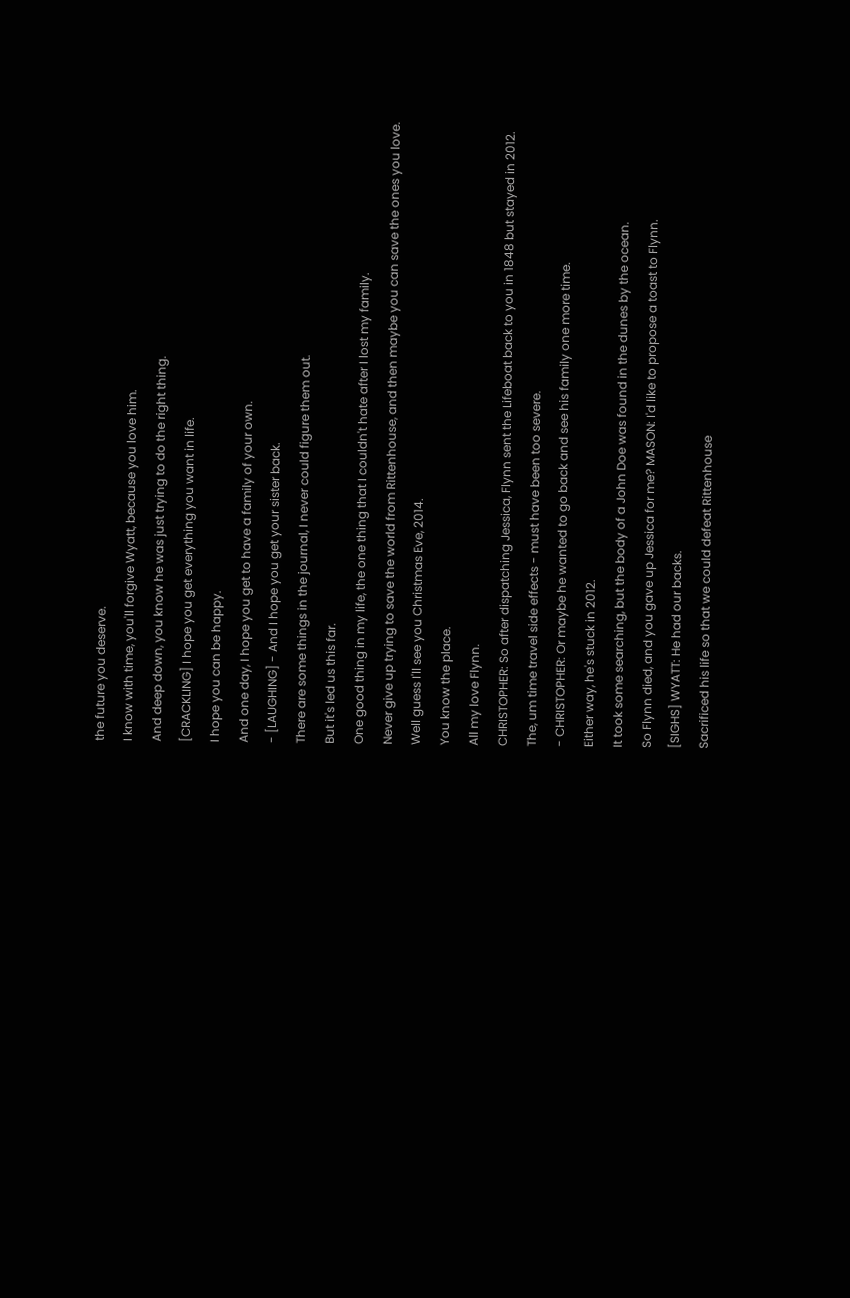the future you deserve.
I know with time, you'll forgive Wyatt, because you love him.
And deep down, you know he was just trying to do the right thing.
[CRACKLING] I hope you get everything you want in life.
I hope you can be happy.
And one day, I hope you get to have a family of your own.
- [LAUGHING] - And I hope you get your sister back.
There are some things in the journal, I never could figure them out.
But it's led us this far.
One good thing in my life, the one thing that I couldn't hate after I lost my family.
Never give up trying to save the world from Rittenhouse, and then maybe you can save the ones you love.
Well guess I'll see you Christmas Eve, 2014.
You know the place.
All my love Flynn.
CHRISTOPHER: So after dispatching Jessica, Flynn sent the Lifeboat back to you in 1848 but stayed in 2012.
The, um time travel side effects - must have been too severe.
- CHRISTOPHER: Or maybe he wanted to go back and see his family one more time.
Either way, he's stuck in 2012.
It took some searching, but the body of a John Doe was found in the dunes by the ocean.
So Flynn died, and you gave up Jessica for me? MASON: I'd like to propose a toast to Flynn.
[SIGHS] WYATT: He had our backs.
Sacrificed his life so that we could defeat Rittenhouse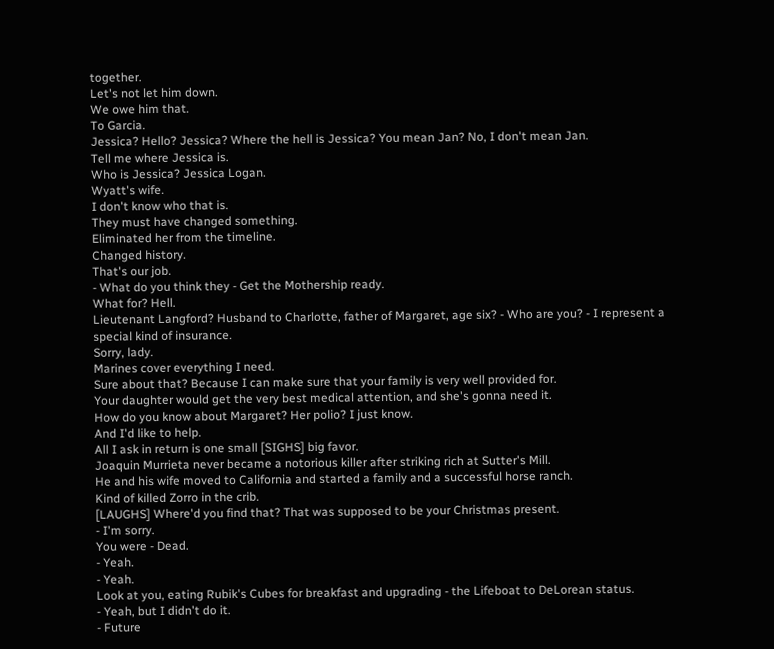together.
Let's not let him down.
We owe him that.
To Garcia.
Jessica? Hello? Jessica? Where the hell is Jessica? You mean Jan? No, I don't mean Jan.
Tell me where Jessica is.
Who is Jessica? Jessica Logan.
Wyatt's wife.
I don't know who that is.
They must have changed something.
Eliminated her from the timeline.
Changed history.
That's our job.
- What do you think they - Get the Mothership ready.
What for? Hell.
Lieutenant Langford? Husband to Charlotte, father of Margaret, age six? - Who are you? - I represent a special kind of insurance.
Sorry, lady.
Marines cover everything I need.
Sure about that? Because I can make sure that your family is very well provided for.
Your daughter would get the very best medical attention, and she's gonna need it.
How do you know about Margaret? Her polio? I just know.
And I'd like to help.
All I ask in return is one small [SIGHS] big favor.
Joaquin Murrieta never became a notorious killer after striking rich at Sutter's Mill.
He and his wife moved to California and started a family and a successful horse ranch.
Kind of killed Zorro in the crib.
[LAUGHS] Where'd you find that? That was supposed to be your Christmas present.
- I'm sorry.
You were - Dead.
- Yeah.
- Yeah.
Look at you, eating Rubik's Cubes for breakfast and upgrading - the Lifeboat to DeLorean status.
- Yeah, but I didn't do it.
- Future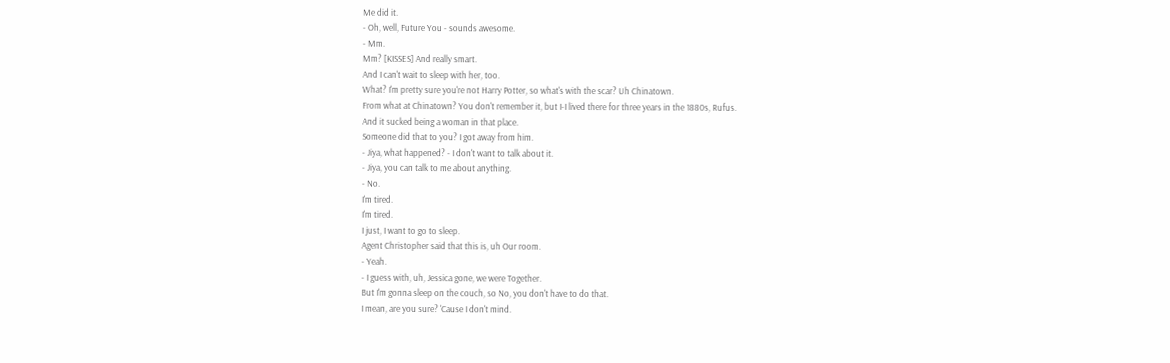Me did it.
- Oh, well, Future You - sounds awesome.
- Mm.
Mm? [KISSES] And really smart.
And I can't wait to sleep with her, too.
What? I'm pretty sure you're not Harry Potter, so what's with the scar? Uh Chinatown.
From what at Chinatown? You don't remember it, but I-I lived there for three years in the 1880s, Rufus.
And it sucked being a woman in that place.
Someone did that to you? I got away from him.
- Jiya, what happened? - I don't want to talk about it.
- Jiya, you can talk to me about anything.
- No.
I'm tired.
I'm tired.
I just, I want to go to sleep.
Agent Christopher said that this is, uh Our room.
- Yeah.
- I guess with, uh, Jessica gone, we were Together.
But I'm gonna sleep on the couch, so No, you don't have to do that.
I mean, are you sure? 'Cause I don't mind.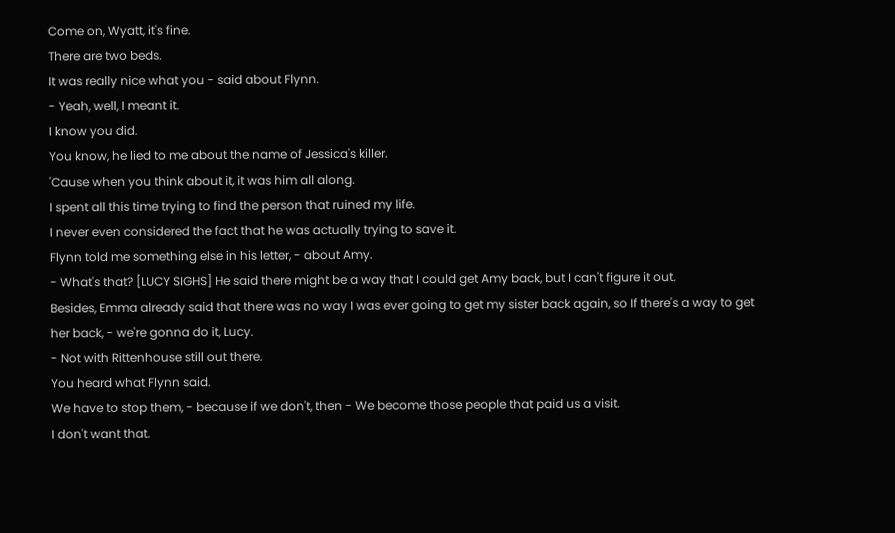Come on, Wyatt, it's fine.
There are two beds.
It was really nice what you - said about Flynn.
- Yeah, well, I meant it.
I know you did.
You know, he lied to me about the name of Jessica's killer.
'Cause when you think about it, it was him all along.
I spent all this time trying to find the person that ruined my life.
I never even considered the fact that he was actually trying to save it.
Flynn told me something else in his letter, - about Amy.
- What's that? [LUCY SIGHS] He said there might be a way that I could get Amy back, but I can't figure it out.
Besides, Emma already said that there was no way I was ever going to get my sister back again, so If there's a way to get her back, - we're gonna do it, Lucy.
- Not with Rittenhouse still out there.
You heard what Flynn said.
We have to stop them, - because if we don't, then - We become those people that paid us a visit.
I don't want that.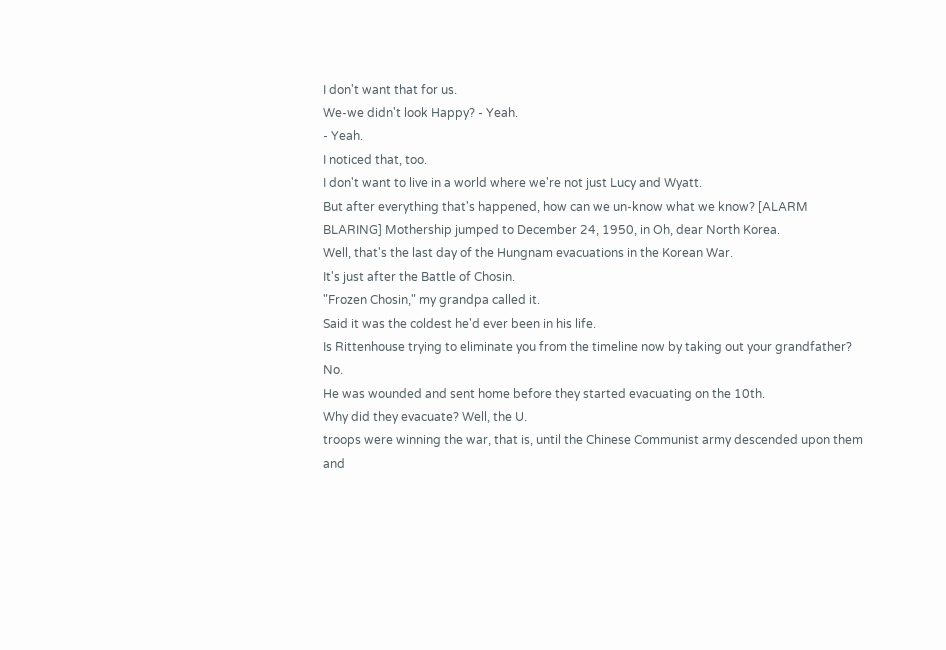I don't want that for us.
We-we didn't look Happy? - Yeah.
- Yeah.
I noticed that, too.
I don't want to live in a world where we're not just Lucy and Wyatt.
But after everything that's happened, how can we un-know what we know? [ALARM BLARING] Mothership jumped to December 24, 1950, in Oh, dear North Korea.
Well, that's the last day of the Hungnam evacuations in the Korean War.
It's just after the Battle of Chosin.
"Frozen Chosin," my grandpa called it.
Said it was the coldest he'd ever been in his life.
Is Rittenhouse trying to eliminate you from the timeline now by taking out your grandfather? No.
He was wounded and sent home before they started evacuating on the 10th.
Why did they evacuate? Well, the U.
troops were winning the war, that is, until the Chinese Communist army descended upon them and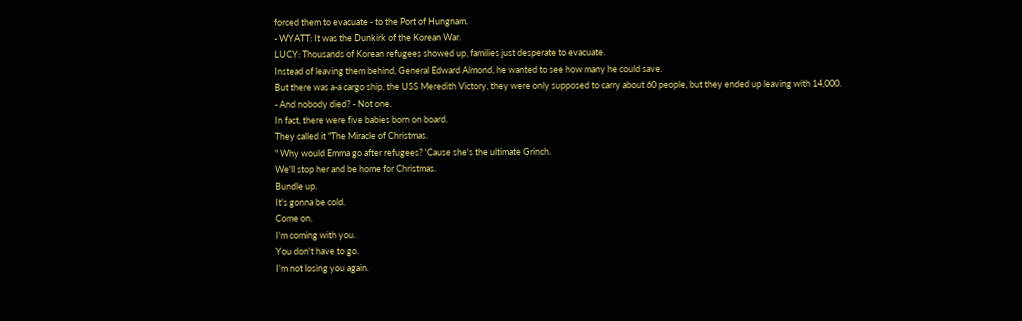forced them to evacuate - to the Port of Hungnam.
- WYATT: It was the Dunkirk of the Korean War.
LUCY: Thousands of Korean refugees showed up, families just desperate to evacuate.
Instead of leaving them behind, General Edward Almond, he wanted to see how many he could save.
But there was a-a cargo ship, the USS Meredith Victory, they were only supposed to carry about 60 people, but they ended up leaving with 14,000.
- And nobody died? - Not one.
In fact, there were five babies born on board.
They called it "The Miracle of Christmas.
" Why would Emma go after refugees? 'Cause she's the ultimate Grinch.
We'll stop her and be home for Christmas.
Bundle up.
It's gonna be cold.
Come on.
I'm coming with you.
You don't have to go.
I'm not losing you again.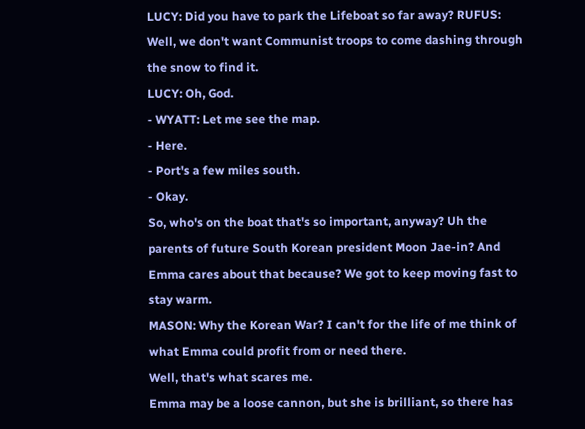LUCY: Did you have to park the Lifeboat so far away? RUFUS: Well, we don't want Communist troops to come dashing through the snow to find it.
LUCY: Oh, God.
- WYATT: Let me see the map.
- Here.
- Port's a few miles south.
- Okay.
So, who's on the boat that's so important, anyway? Uh the parents of future South Korean president Moon Jae-in? And Emma cares about that because? We got to keep moving fast to stay warm.
MASON: Why the Korean War? I can't for the life of me think of what Emma could profit from or need there.
Well, that's what scares me.
Emma may be a loose cannon, but she is brilliant, so there has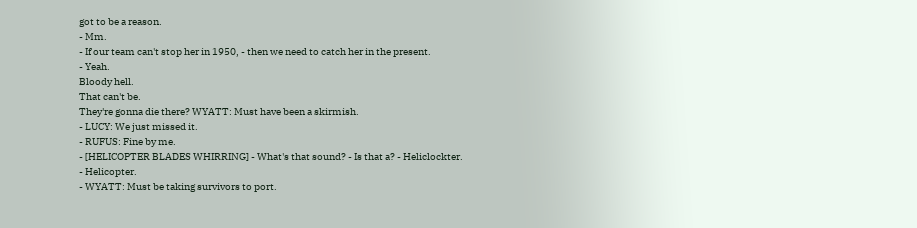got to be a reason.
- Mm.
- If our team can't stop her in 1950, - then we need to catch her in the present.
- Yeah.
Bloody hell.
That can't be.
They're gonna die there? WYATT: Must have been a skirmish.
- LUCY: We just missed it.
- RUFUS: Fine by me.
- [HELICOPTER BLADES WHIRRING] - What's that sound? - Is that a? - Heliclockter.
- Helicopter.
- WYATT: Must be taking survivors to port.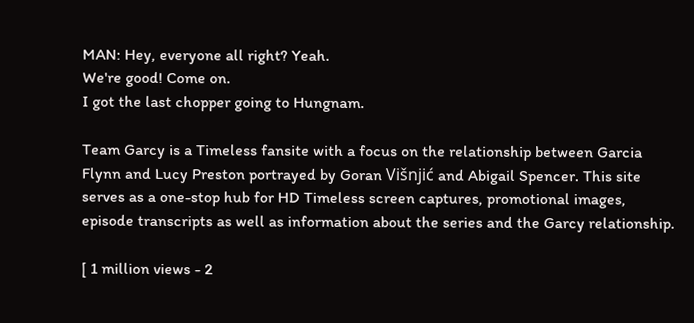MAN: Hey, everyone all right? Yeah.
We're good! Come on.
I got the last chopper going to Hungnam.

Team Garcy is a Timeless fansite with a focus on the relationship between Garcia Flynn and Lucy Preston portrayed by Goran Višnjić and Abigail Spencer. This site serves as a one-stop hub for HD Timeless screen captures, promotional images, episode transcripts as well as information about the series and the Garcy relationship.

[ 1 million views - 2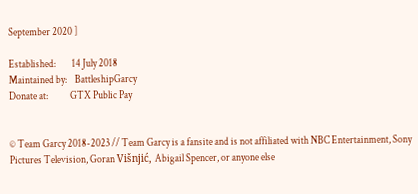September 2020 ]

Established:        14 July 2018
Maintained by:    BattleshipGarcy
Donate at:           GTX Public Pay


© Team Garcy 2018-2023 // Team Garcy is a fansite and is not affiliated with NBC Entertainment, Sony Pictures Television, Goran Višnjić, Abigail Spencer, or anyone else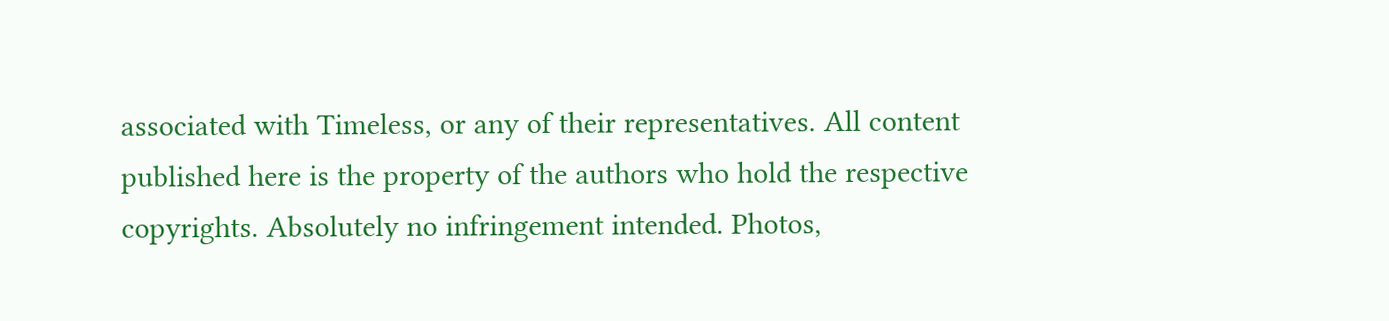associated with Timeless, or any of their representatives. All content published here is the property of the authors who hold the respective copyrights. Absolutely no infringement intended. Photos,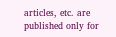articles, etc. are published only for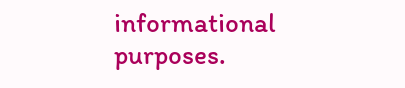informational purposes.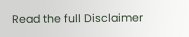Read the full Disclaimer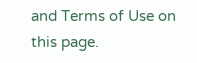and Terms of Use on this page.